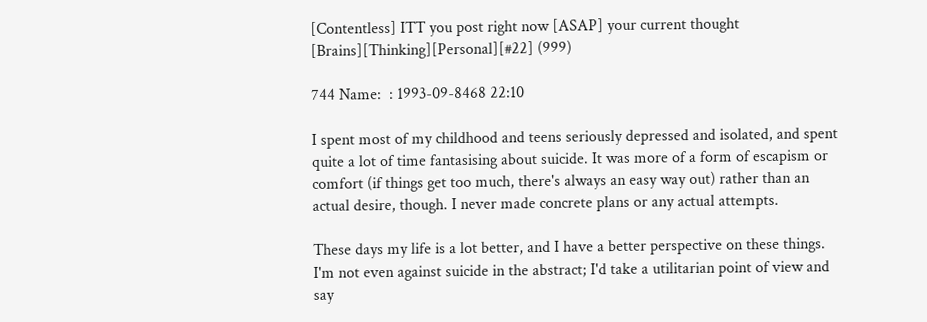[Contentless] ITT you post right now [ASAP] your current thought [Brains][Thinking][Personal][#22] (999)

744 Name:  : 1993-09-8468 22:10

I spent most of my childhood and teens seriously depressed and isolated, and spent quite a lot of time fantasising about suicide. It was more of a form of escapism or comfort (if things get too much, there's always an easy way out) rather than an actual desire, though. I never made concrete plans or any actual attempts.

These days my life is a lot better, and I have a better perspective on these things. I'm not even against suicide in the abstract; I'd take a utilitarian point of view and say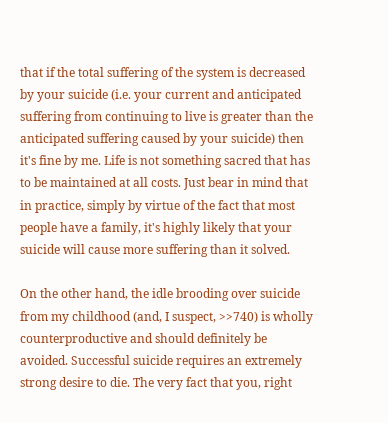that if the total suffering of the system is decreased by your suicide (i.e. your current and anticipated suffering from continuing to live is greater than the anticipated suffering caused by your suicide) then it's fine by me. Life is not something sacred that has to be maintained at all costs. Just bear in mind that in practice, simply by virtue of the fact that most people have a family, it's highly likely that your suicide will cause more suffering than it solved.

On the other hand, the idle brooding over suicide from my childhood (and, I suspect, >>740) is wholly counterproductive and should definitely be avoided. Successful suicide requires an extremely strong desire to die. The very fact that you, right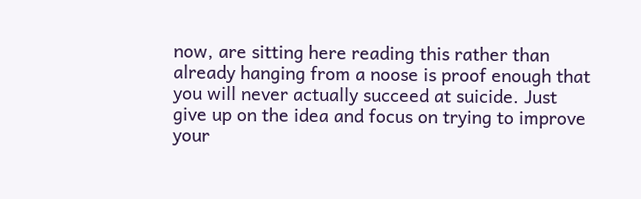now, are sitting here reading this rather than already hanging from a noose is proof enough that you will never actually succeed at suicide. Just give up on the idea and focus on trying to improve your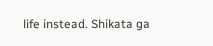life instead. Shikata ga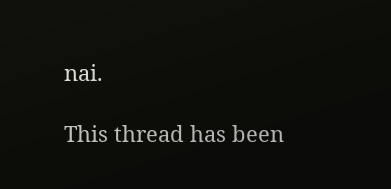nai.

This thread has been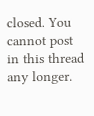closed. You cannot post in this thread any longer.